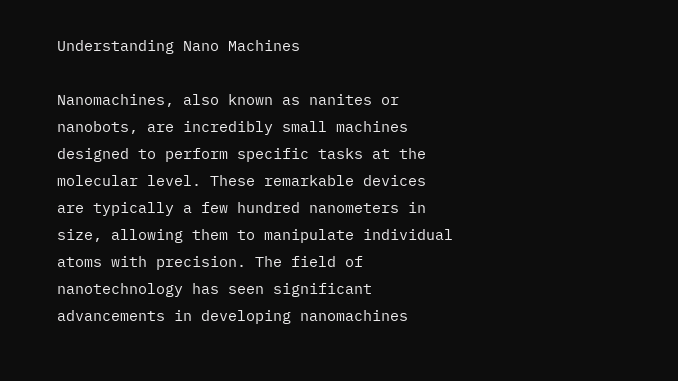Understanding Nano Machines

Nanomachines, also known as nanites or nanobots, are incredibly small machines designed to perform specific tasks at the molecular level. These remarkable devices are typically a few hundred nanometers in size, allowing them to manipulate individual atoms with precision. The field of nanotechnology has seen significant advancements in developing nanomachines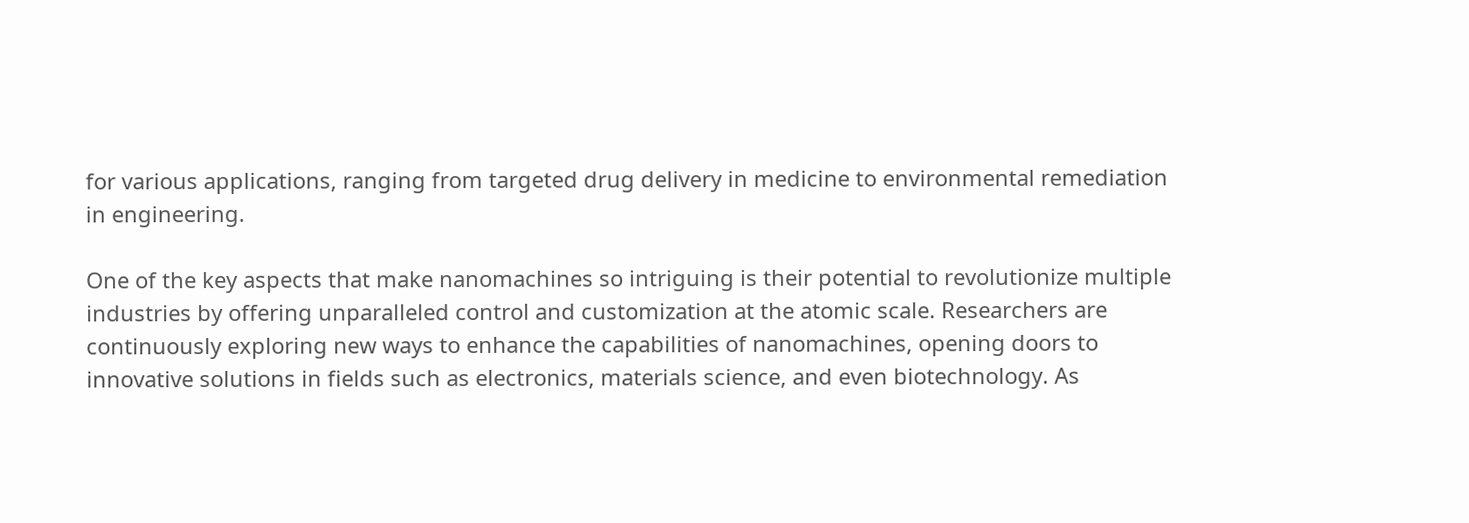for various applications, ranging from targeted drug delivery in medicine to environmental remediation in engineering.

One of the key aspects that make nanomachines so intriguing is their potential to revolutionize multiple industries by offering unparalleled control and customization at the atomic scale. Researchers are continuously exploring new ways to enhance the capabilities of nanomachines, opening doors to innovative solutions in fields such as electronics, materials science, and even biotechnology. As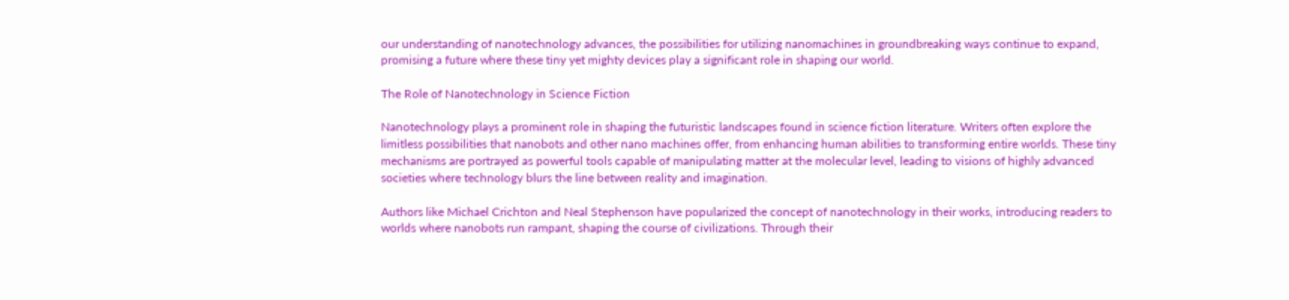our understanding of nanotechnology advances, the possibilities for utilizing nanomachines in groundbreaking ways continue to expand, promising a future where these tiny yet mighty devices play a significant role in shaping our world.

The Role of Nanotechnology in Science Fiction

Nanotechnology plays a prominent role in shaping the futuristic landscapes found in science fiction literature. Writers often explore the limitless possibilities that nanobots and other nano machines offer, from enhancing human abilities to transforming entire worlds. These tiny mechanisms are portrayed as powerful tools capable of manipulating matter at the molecular level, leading to visions of highly advanced societies where technology blurs the line between reality and imagination.

Authors like Michael Crichton and Neal Stephenson have popularized the concept of nanotechnology in their works, introducing readers to worlds where nanobots run rampant, shaping the course of civilizations. Through their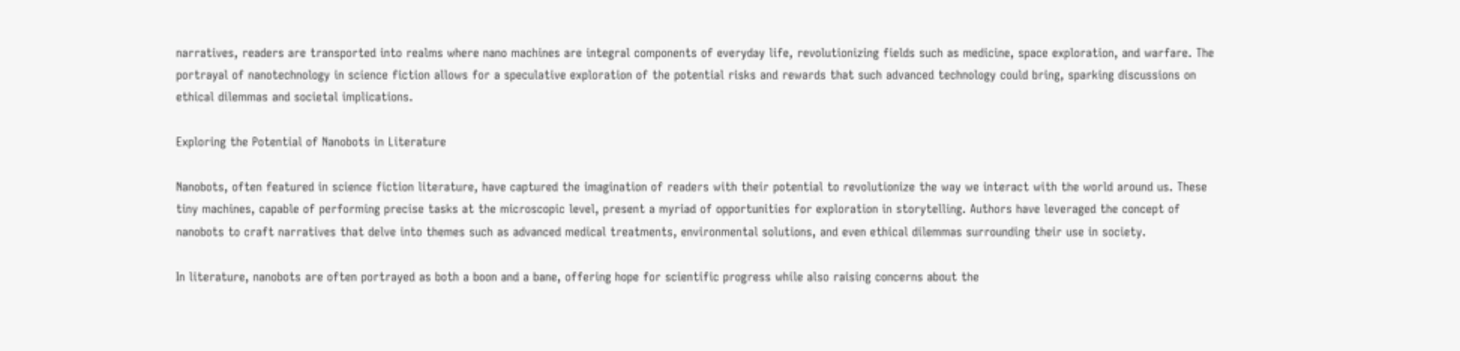narratives, readers are transported into realms where nano machines are integral components of everyday life, revolutionizing fields such as medicine, space exploration, and warfare. The portrayal of nanotechnology in science fiction allows for a speculative exploration of the potential risks and rewards that such advanced technology could bring, sparking discussions on ethical dilemmas and societal implications.

Exploring the Potential of Nanobots in Literature

Nanobots, often featured in science fiction literature, have captured the imagination of readers with their potential to revolutionize the way we interact with the world around us. These tiny machines, capable of performing precise tasks at the microscopic level, present a myriad of opportunities for exploration in storytelling. Authors have leveraged the concept of nanobots to craft narratives that delve into themes such as advanced medical treatments, environmental solutions, and even ethical dilemmas surrounding their use in society.

In literature, nanobots are often portrayed as both a boon and a bane, offering hope for scientific progress while also raising concerns about the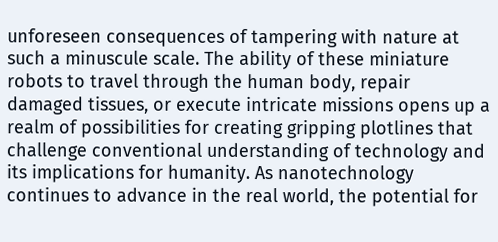unforeseen consequences of tampering with nature at such a minuscule scale. The ability of these miniature robots to travel through the human body, repair damaged tissues, or execute intricate missions opens up a realm of possibilities for creating gripping plotlines that challenge conventional understanding of technology and its implications for humanity. As nanotechnology continues to advance in the real world, the potential for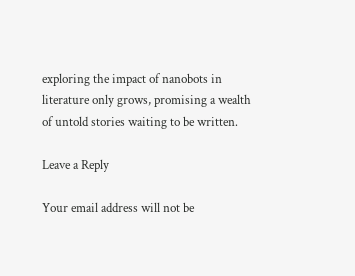exploring the impact of nanobots in literature only grows, promising a wealth of untold stories waiting to be written.

Leave a Reply

Your email address will not be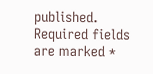published. Required fields are marked *